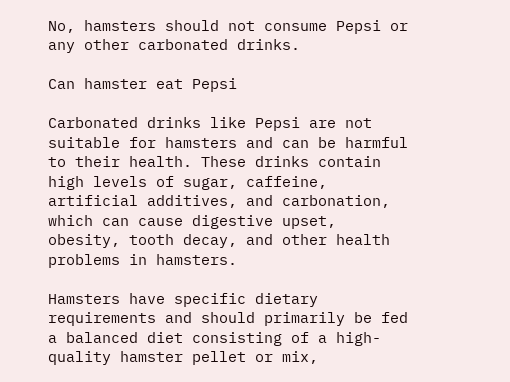No, hamsters should not consume Pepsi or any other carbonated drinks.

Can hamster eat Pepsi

Carbonated drinks like Pepsi are not suitable for hamsters and can be harmful to their health. These drinks contain high levels of sugar, caffeine, artificial additives, and carbonation, which can cause digestive upset, obesity, tooth decay, and other health problems in hamsters.

Hamsters have specific dietary requirements and should primarily be fed a balanced diet consisting of a high-quality hamster pellet or mix,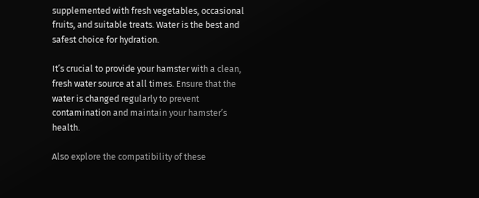supplemented with fresh vegetables, occasional fruits, and suitable treats. Water is the best and safest choice for hydration.

It’s crucial to provide your hamster with a clean, fresh water source at all times. Ensure that the water is changed regularly to prevent contamination and maintain your hamster’s health.

Also explore the compatibility of these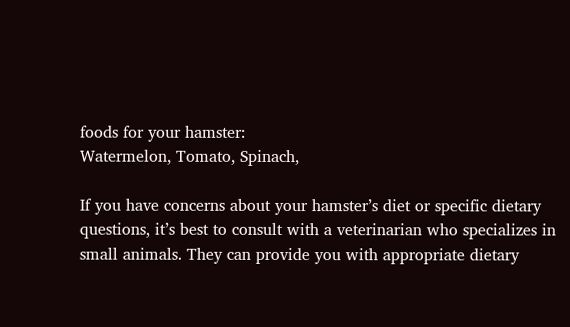foods for your hamster:
Watermelon, Tomato, Spinach,

If you have concerns about your hamster’s diet or specific dietary questions, it’s best to consult with a veterinarian who specializes in small animals. They can provide you with appropriate dietary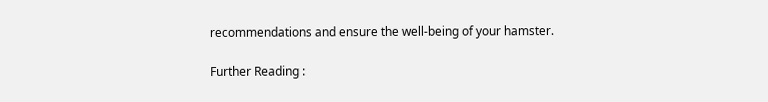recommendations and ensure the well-being of your hamster.

Further Reading :